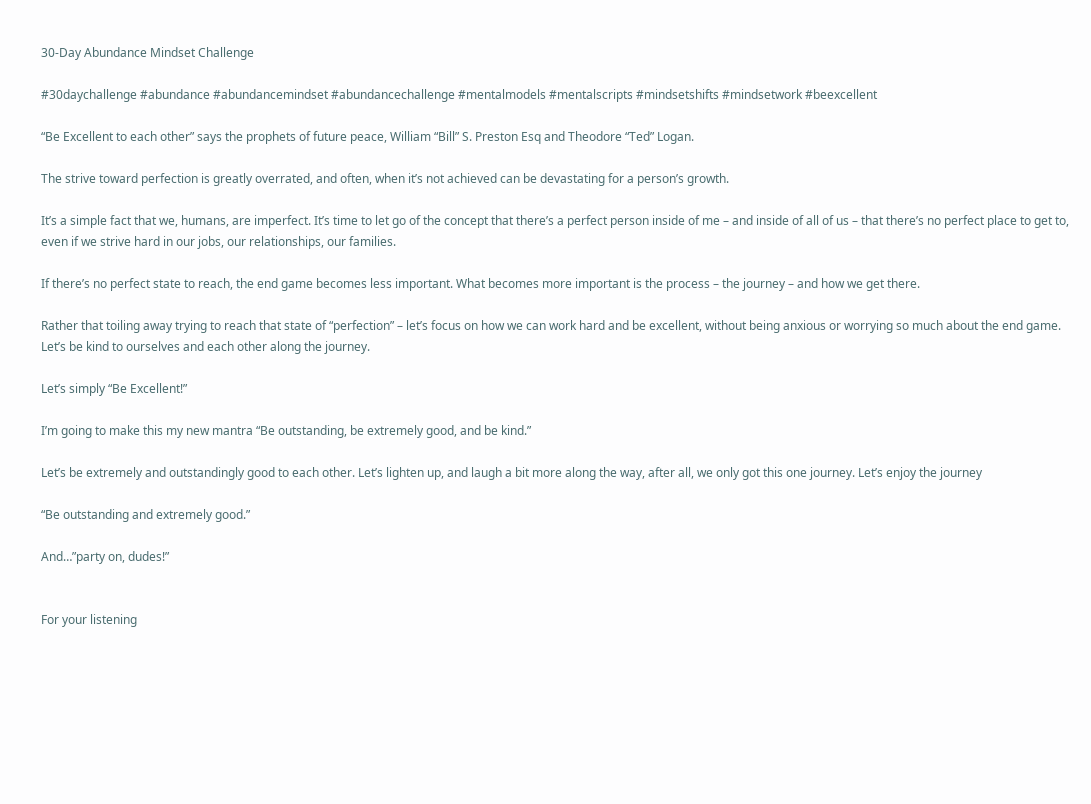30-Day Abundance Mindset Challenge

#30daychallenge #abundance #abundancemindset #abundancechallenge #mentalmodels #mentalscripts #mindsetshifts #mindsetwork #beexcellent

“Be Excellent to each other” says the prophets of future peace, William “Bill” S. Preston Esq and Theodore “Ted” Logan.

The strive toward perfection is greatly overrated, and often, when it’s not achieved can be devastating for a person’s growth.

It’s a simple fact that we, humans, are imperfect. It’s time to let go of the concept that there’s a perfect person inside of me – and inside of all of us – that there’s no perfect place to get to, even if we strive hard in our jobs, our relationships, our families.

If there’s no perfect state to reach, the end game becomes less important. What becomes more important is the process – the journey – and how we get there.

Rather that toiling away trying to reach that state of “perfection” – let’s focus on how we can work hard and be excellent, without being anxious or worrying so much about the end game. Let’s be kind to ourselves and each other along the journey.

Let’s simply “Be Excellent!”

I’m going to make this my new mantra “Be outstanding, be extremely good, and be kind.”

Let’s be extremely and outstandingly good to each other. Let’s lighten up, and laugh a bit more along the way, after all, we only got this one journey. Let’s enjoy the journey

“Be outstanding and extremely good.”

And…”party on, dudes!”


For your listening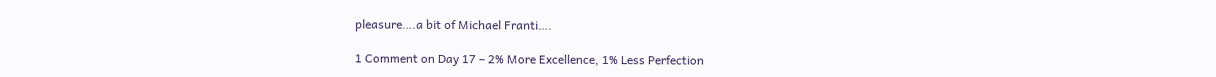pleasure….a bit of Michael Franti….

1 Comment on Day 17 – 2% More Excellence, 1% Less Perfection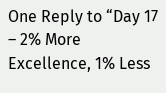One Reply to “Day 17 – 2% More Excellence, 1% Less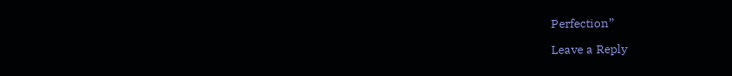Perfection”

Leave a Reply